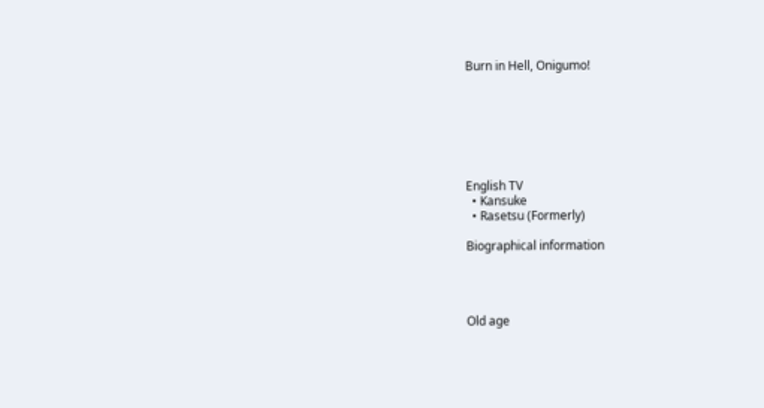Burn in Hell, Onigumo!







English TV
  • Kansuke
  • Rasetsu (Formerly)

Biographical information




Old age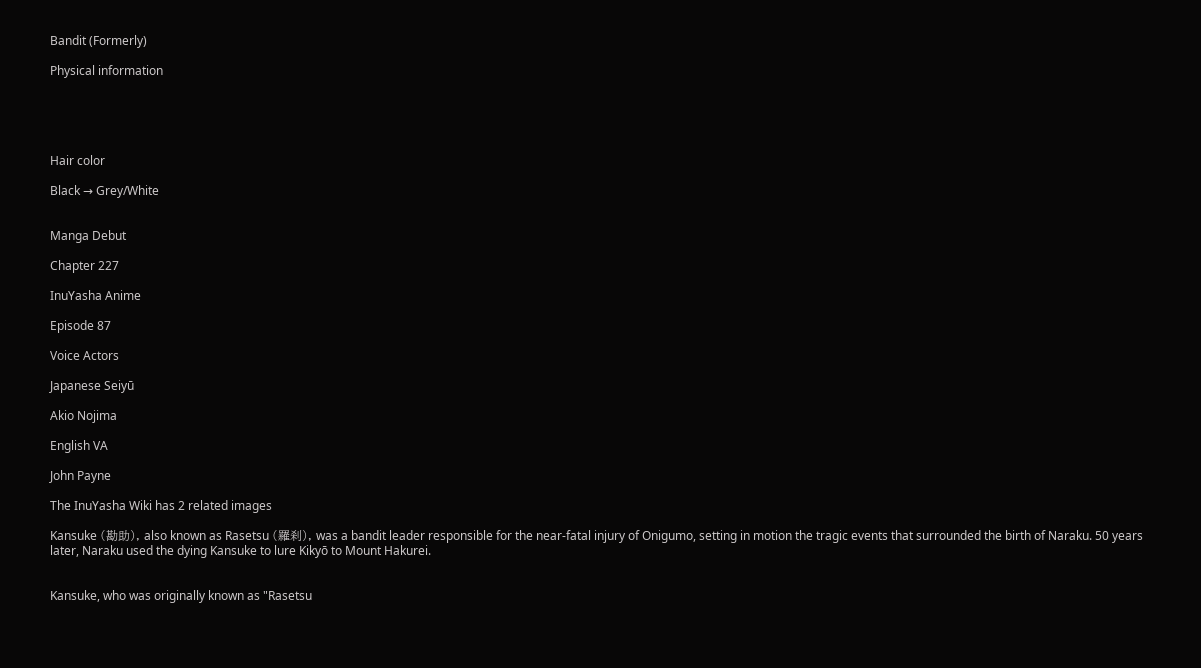Bandit (Formerly)

Physical information





Hair color

Black → Grey/White


Manga Debut

Chapter 227

InuYasha Anime

Episode 87

Voice Actors

Japanese Seiyū

Akio Nojima

English VA

John Payne

The InuYasha Wiki has 2 related images

Kansuke (勘助), also known as Rasetsu (羅刹), was a bandit leader responsible for the near-fatal injury of Onigumo, setting in motion the tragic events that surrounded the birth of Naraku. 50 years later, Naraku used the dying Kansuke to lure Kikyō to Mount Hakurei.


Kansuke, who was originally known as "Rasetsu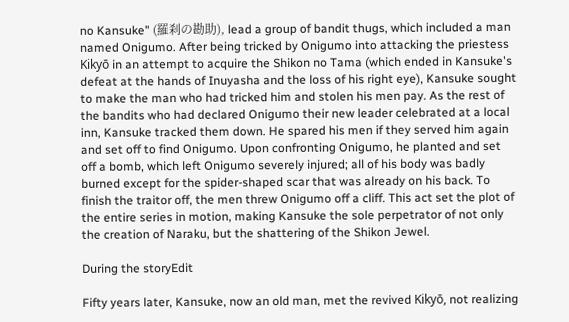no Kansuke" (羅刹の勘助), lead a group of bandit thugs, which included a man named Onigumo. After being tricked by Onigumo into attacking the priestess Kikyō in an attempt to acquire the Shikon no Tama (which ended in Kansuke's defeat at the hands of Inuyasha and the loss of his right eye), Kansuke sought to make the man who had tricked him and stolen his men pay. As the rest of the bandits who had declared Onigumo their new leader celebrated at a local inn, Kansuke tracked them down. He spared his men if they served him again and set off to find Onigumo. Upon confronting Onigumo, he planted and set off a bomb, which left Onigumo severely injured; all of his body was badly burned except for the spider-shaped scar that was already on his back. To finish the traitor off, the men threw Onigumo off a cliff. This act set the plot of the entire series in motion, making Kansuke the sole perpetrator of not only the creation of Naraku, but the shattering of the Shikon Jewel.

During the storyEdit

Fifty years later, Kansuke, now an old man, met the revived Kikyō, not realizing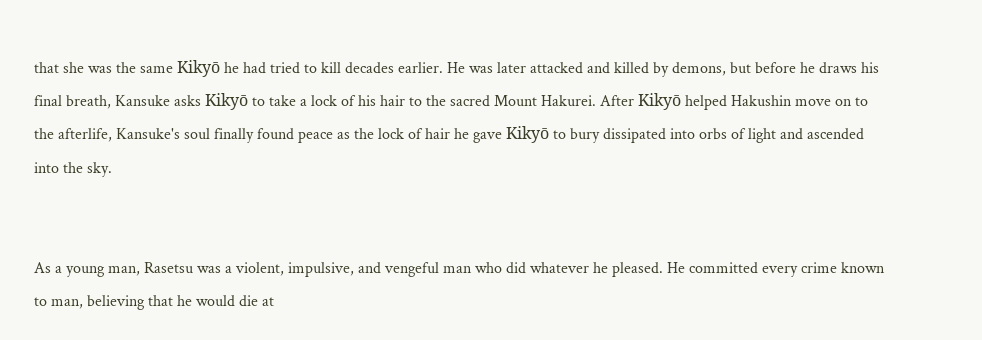that she was the same Kikyō he had tried to kill decades earlier. He was later attacked and killed by demons, but before he draws his final breath, Kansuke asks Kikyō to take a lock of his hair to the sacred Mount Hakurei. After Kikyō helped Hakushin move on to the afterlife, Kansuke's soul finally found peace as the lock of hair he gave Kikyō to bury dissipated into orbs of light and ascended into the sky.


As a young man, Rasetsu was a violent, impulsive, and vengeful man who did whatever he pleased. He committed every crime known to man, believing that he would die at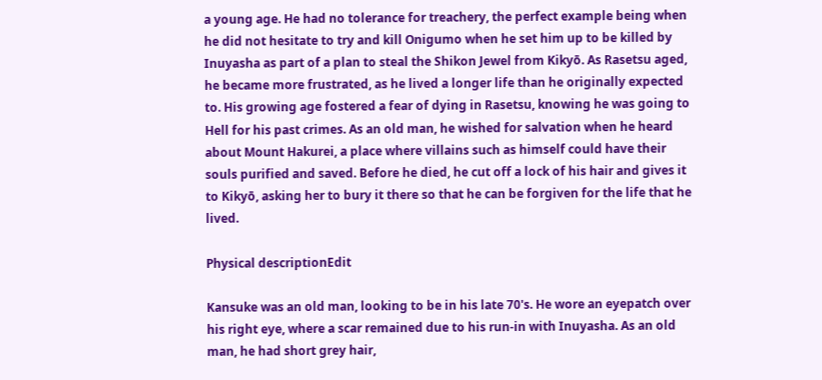a young age. He had no tolerance for treachery, the perfect example being when he did not hesitate to try and kill Onigumo when he set him up to be killed by Inuyasha as part of a plan to steal the Shikon Jewel from Kikyō. As Rasetsu aged, he became more frustrated, as he lived a longer life than he originally expected to. His growing age fostered a fear of dying in Rasetsu, knowing he was going to Hell for his past crimes. As an old man, he wished for salvation when he heard about Mount Hakurei, a place where villains such as himself could have their souls purified and saved. Before he died, he cut off a lock of his hair and gives it to Kikyō, asking her to bury it there so that he can be forgiven for the life that he lived.

Physical descriptionEdit

Kansuke was an old man, looking to be in his late 70's. He wore an eyepatch over his right eye, where a scar remained due to his run-in with Inuyasha. As an old man, he had short grey hair,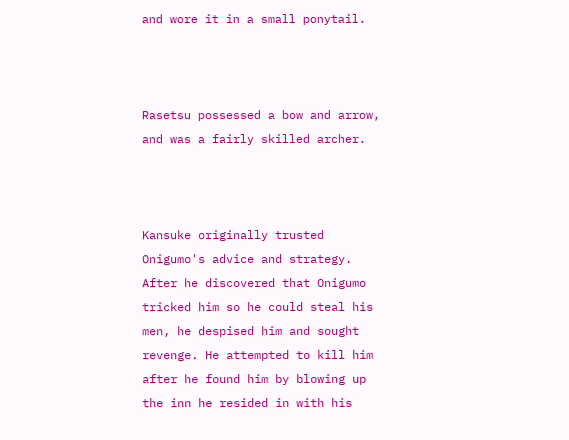and wore it in a small ponytail.



Rasetsu possessed a bow and arrow, and was a fairly skilled archer.



Kansuke originally trusted Onigumo's advice and strategy. After he discovered that Onigumo tricked him so he could steal his men, he despised him and sought revenge. He attempted to kill him after he found him by blowing up the inn he resided in with his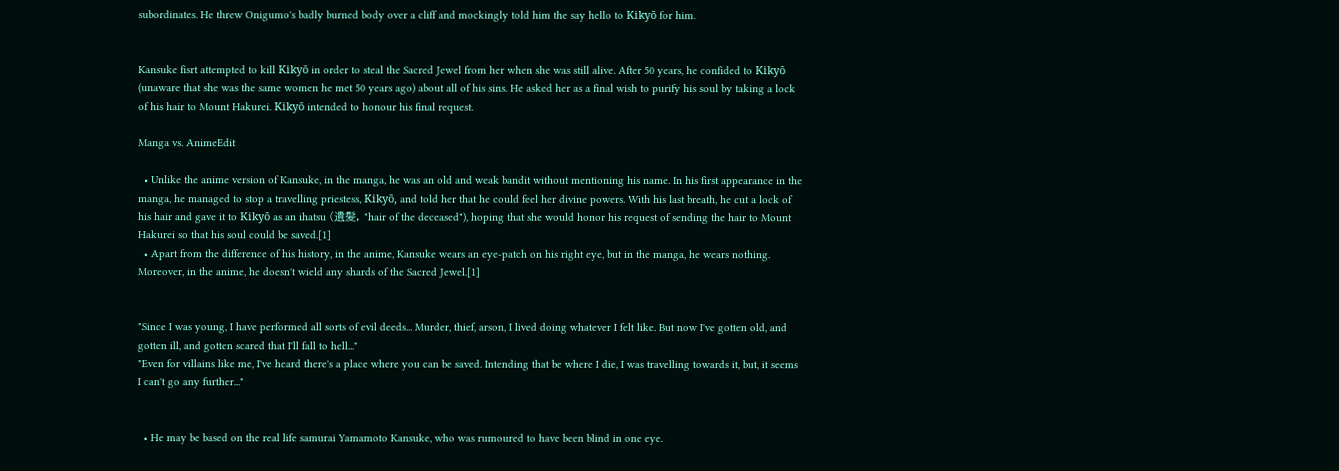subordinates. He threw Onigumo's badly burned body over a cliff and mockingly told him the say hello to Kikyō for him.


Kansuke fisrt attempted to kill Kikyō in order to steal the Sacred Jewel from her when she was still alive. After 50 years, he confided to Kikyō (unaware that she was the same women he met 50 years ago) about all of his sins. He asked her as a final wish to purify his soul by taking a lock of his hair to Mount Hakurei. Kikyō intended to honour his final request.

Manga vs. AnimeEdit

  • Unlike the anime version of Kansuke, in the manga, he was an old and weak bandit without mentioning his name. In his first appearance in the manga, he managed to stop a travelling priestess, Kikyō, and told her that he could feel her divine powers. With his last breath, he cut a lock of his hair and gave it to Kikyō as an ihatsu (遺髪, "hair of the deceased"), hoping that she would honor his request of sending the hair to Mount Hakurei so that his soul could be saved.[1]
  • Apart from the difference of his history, in the anime, Kansuke wears an eye-patch on his right eye, but in the manga, he wears nothing. Moreover, in the anime, he doesn't wield any shards of the Sacred Jewel.[1]


"Since I was young, I have performed all sorts of evil deeds... Murder, thief, arson, I lived doing whatever I felt like. But now I've gotten old, and gotten ill, and gotten scared that I'll fall to hell..."
"Even for villains like me, I've heard there's a place where you can be saved. Intending that be where I die, I was travelling towards it, but, it seems I can't go any further..."


  • He may be based on the real life samurai Yamamoto Kansuke, who was rumoured to have been blind in one eye.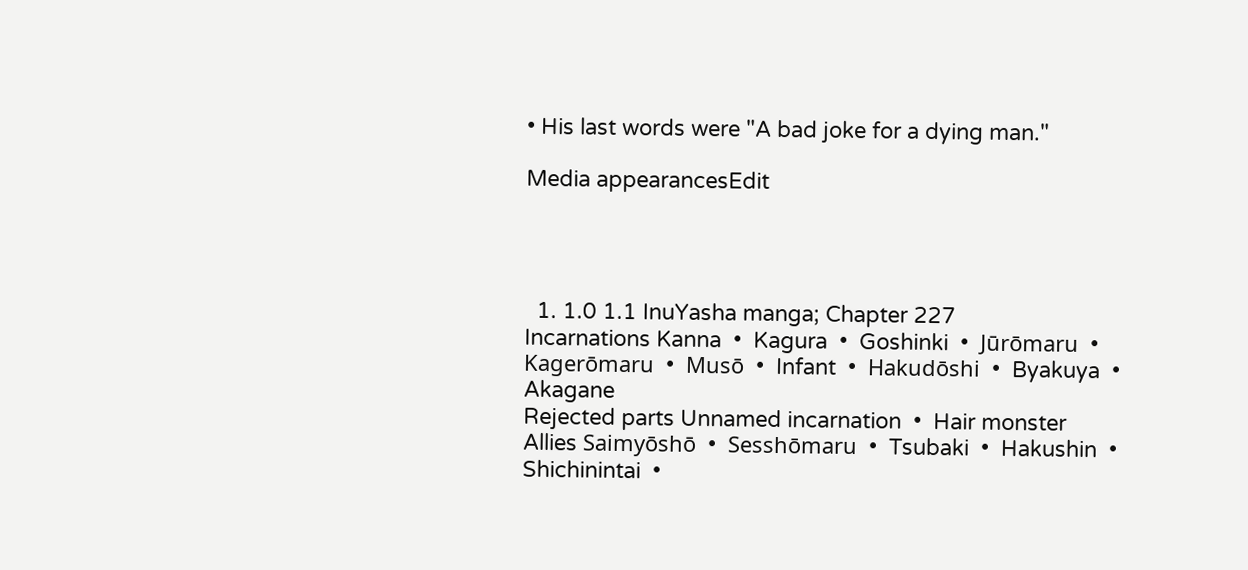• His last words were "A bad joke for a dying man."

Media appearancesEdit




  1. 1.0 1.1 InuYasha manga; Chapter 227
Incarnations Kanna  •  Kagura  •  Goshinki  •  Jūrōmaru  •  Kagerōmaru  •  Musō  •  Infant  •  Hakudōshi  •  Byakuya  •  Akagane
Rejected parts Unnamed incarnation  •  Hair monster
Allies Saimyōshō  •  Sesshōmaru  •  Tsubaki  •  Hakushin  •  Shichinintai  •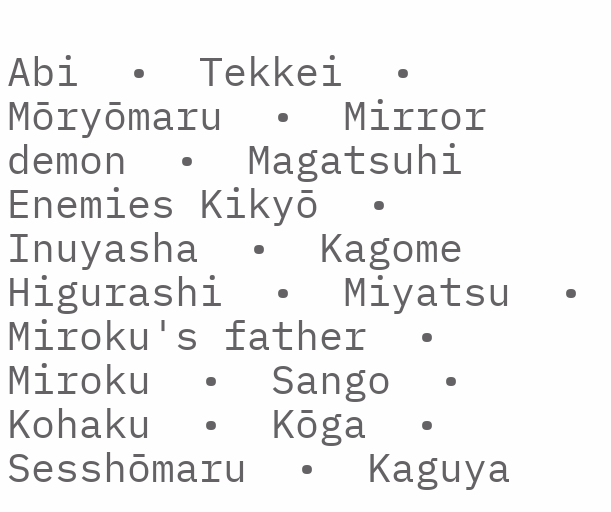Abi  •  Tekkei  •  Mōryōmaru  •  Mirror demon  •  Magatsuhi
Enemies Kikyō  •  Inuyasha  •  Kagome Higurashi  •  Miyatsu  •  Miroku's father  •  Miroku  •  Sango  •  Kohaku  •  Kōga  •  Sesshōmaru  •  Kaguya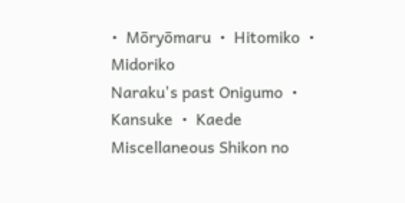•  Mōryōmaru  •  Hitomiko  •  Midoriko
Naraku's past Onigumo  •  Kansuke  •  Kaede
Miscellaneous Shikon no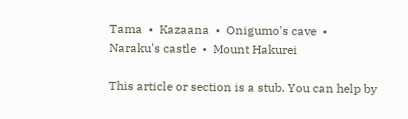Tama  •  Kazaana  •  Onigumo's cave  •  Naraku's castle  •  Mount Hakurei

This article or section is a stub. You can help by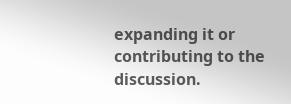expanding it or contributing to the discussion.